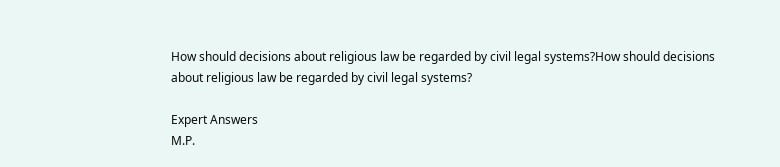How should decisions about religious law be regarded by civil legal systems?How should decisions about religious law be regarded by civil legal systems?

Expert Answers
M.P.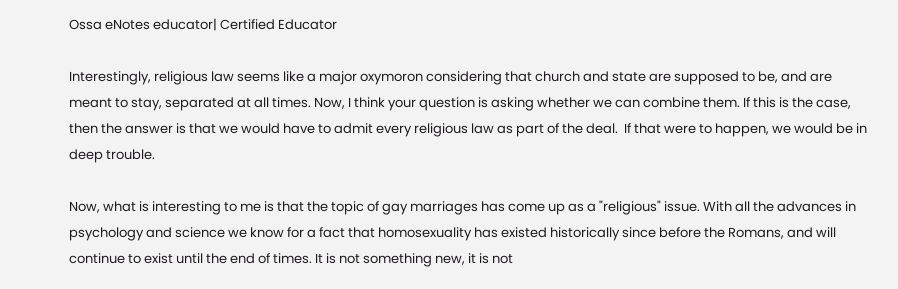Ossa eNotes educator| Certified Educator

Interestingly, religious law seems like a major oxymoron considering that church and state are supposed to be, and are meant to stay, separated at all times. Now, I think your question is asking whether we can combine them. If this is the case, then the answer is that we would have to admit every religious law as part of the deal.  If that were to happen, we would be in deep trouble.

Now, what is interesting to me is that the topic of gay marriages has come up as a "religious" issue. With all the advances in psychology and science we know for a fact that homosexuality has existed historically since before the Romans, and will continue to exist until the end of times. It is not something new, it is not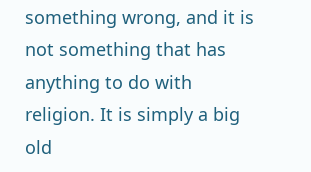something wrong, and it is not something that has anything to do with religion. It is simply a big old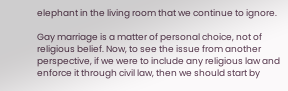elephant in the living room that we continue to ignore.

Gay marriage is a matter of personal choice, not of religious belief. Now, to see the issue from another perspective, if we were to include any religious law and enforce it through civil law, then we should start by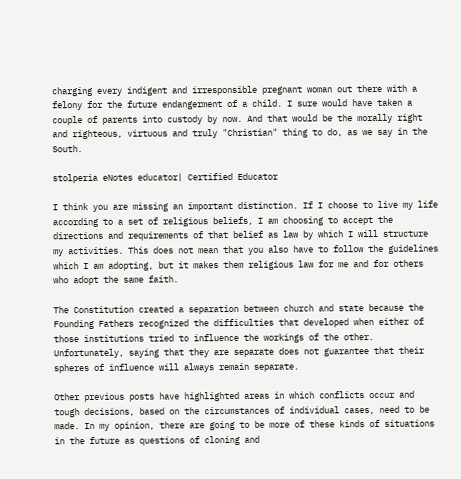charging every indigent and irresponsible pregnant woman out there with a felony for the future endangerment of a child. I sure would have taken a couple of parents into custody by now. And that would be the morally right and righteous, virtuous and truly "Christian" thing to do, as we say in the South.

stolperia eNotes educator| Certified Educator

I think you are missing an important distinction. If I choose to live my life according to a set of religious beliefs, I am choosing to accept the directions and requirements of that belief as law by which I will structure my activities. This does not mean that you also have to follow the guidelines which I am adopting, but it makes them religious law for me and for others who adopt the same faith.

The Constitution created a separation between church and state because the Founding Fathers recognized the difficulties that developed when either of those institutions tried to influence the workings of the other. Unfortunately, saying that they are separate does not guarantee that their spheres of influence will always remain separate.

Other previous posts have highlighted areas in which conflicts occur and tough decisions, based on the circumstances of individual cases, need to be made. In my opinion, there are going to be more of these kinds of situations in the future as questions of cloning and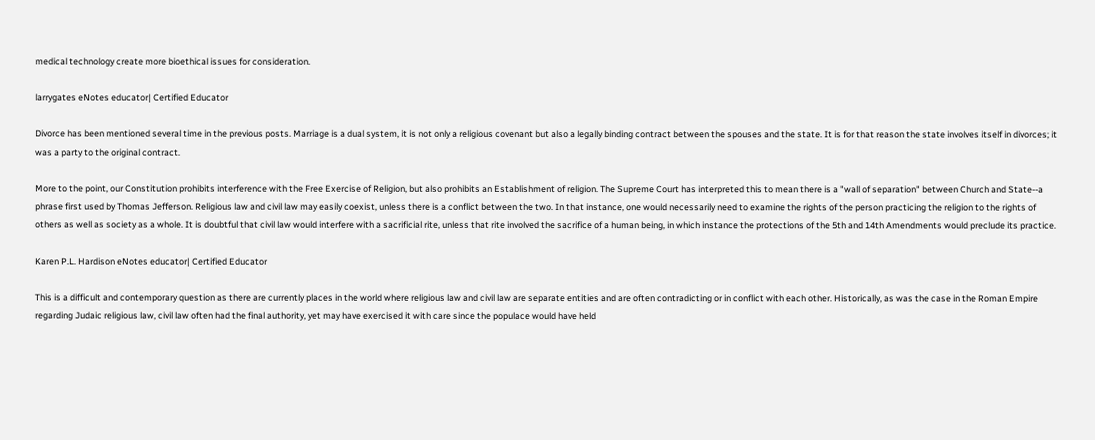medical technology create more bioethical issues for consideration.

larrygates eNotes educator| Certified Educator

Divorce has been mentioned several time in the previous posts. Marriage is a dual system, it is not only a religious covenant but also a legally binding contract between the spouses and the state. It is for that reason the state involves itself in divorces; it was a party to the original contract.

More to the point, our Constitution prohibits interference with the Free Exercise of Religion, but also prohibits an Establishment of religion. The Supreme Court has interpreted this to mean there is a "wall of separation" between Church and State--a phrase first used by Thomas Jefferson. Religious law and civil law may easily coexist, unless there is a conflict between the two. In that instance, one would necessarily need to examine the rights of the person practicing the religion to the rights of others as well as society as a whole. It is doubtful that civil law would interfere with a sacrificial rite, unless that rite involved the sacrifice of a human being, in which instance the protections of the 5th and 14th Amendments would preclude its practice.

Karen P.L. Hardison eNotes educator| Certified Educator

This is a difficult and contemporary question as there are currently places in the world where religious law and civil law are separate entities and are often contradicting or in conflict with each other. Historically, as was the case in the Roman Empire regarding Judaic religious law, civil law often had the final authority, yet may have exercised it with care since the populace would have held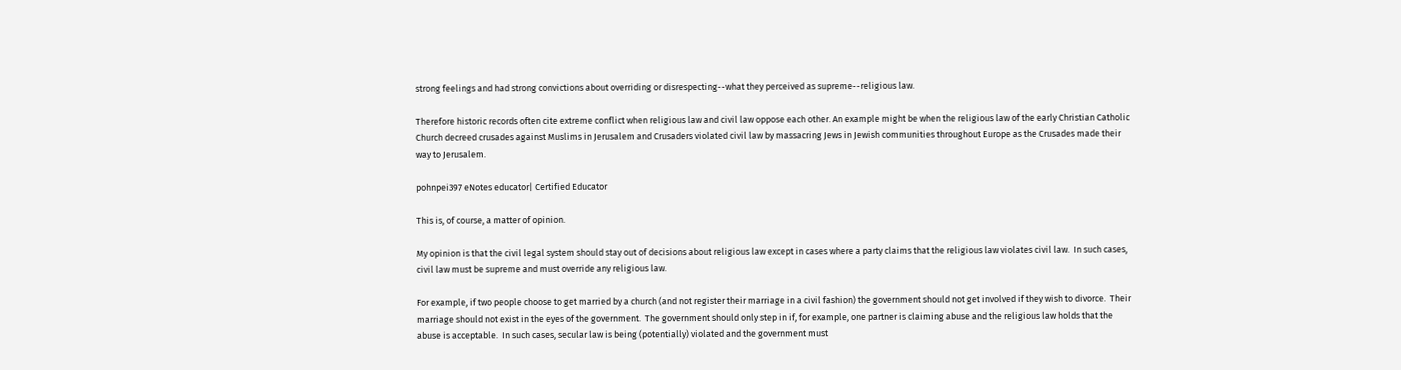strong feelings and had strong convictions about overriding or disrespecting--what they perceived as supreme--religious law.

Therefore historic records often cite extreme conflict when religious law and civil law oppose each other. An example might be when the religious law of the early Christian Catholic Church decreed crusades against Muslims in Jerusalem and Crusaders violated civil law by massacring Jews in Jewish communities throughout Europe as the Crusades made their way to Jerusalem.

pohnpei397 eNotes educator| Certified Educator

This is, of course, a matter of opinion.

My opinion is that the civil legal system should stay out of decisions about religious law except in cases where a party claims that the religious law violates civil law.  In such cases, civil law must be supreme and must override any religious law.

For example, if two people choose to get married by a church (and not register their marriage in a civil fashion) the government should not get involved if they wish to divorce.  Their marriage should not exist in the eyes of the government.  The government should only step in if, for example, one partner is claiming abuse and the religious law holds that the abuse is acceptable.  In such cases, secular law is being (potentially) violated and the government must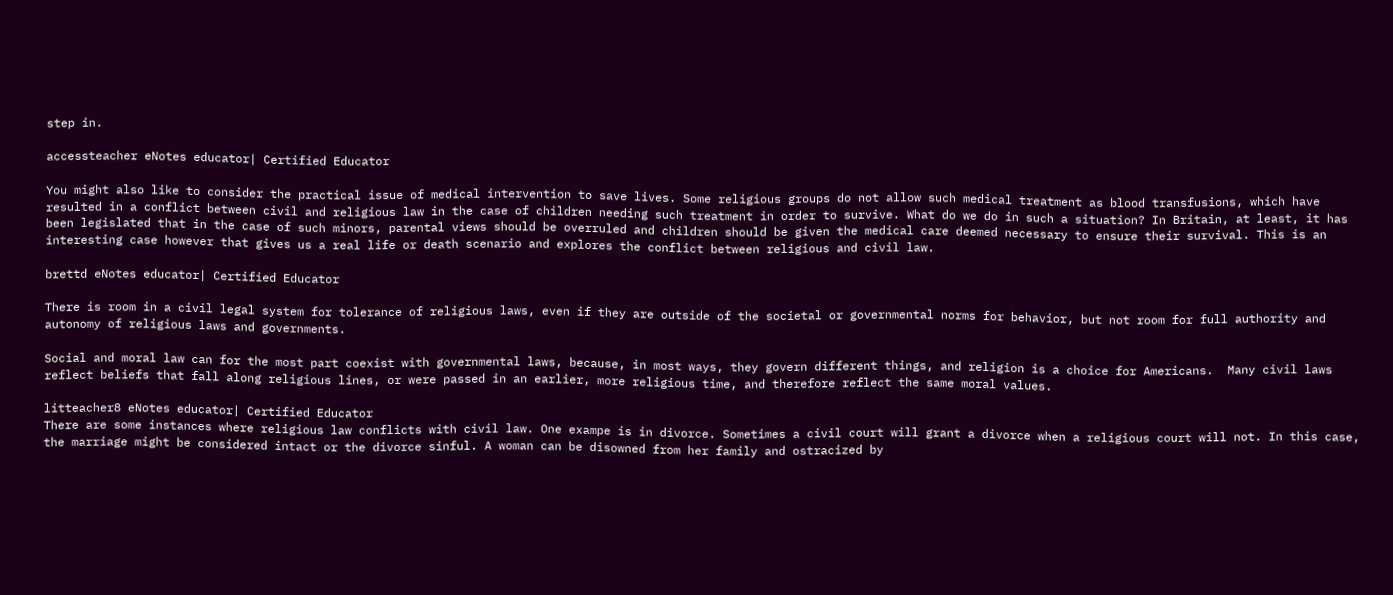step in.

accessteacher eNotes educator| Certified Educator

You might also like to consider the practical issue of medical intervention to save lives. Some religious groups do not allow such medical treatment as blood transfusions, which have resulted in a conflict between civil and religious law in the case of children needing such treatment in order to survive. What do we do in such a situation? In Britain, at least, it has been legislated that in the case of such minors, parental views should be overruled and children should be given the medical care deemed necessary to ensure their survival. This is an interesting case however that gives us a real life or death scenario and explores the conflict between religious and civil law.

brettd eNotes educator| Certified Educator

There is room in a civil legal system for tolerance of religious laws, even if they are outside of the societal or governmental norms for behavior, but not room for full authority and autonomy of religious laws and governments.

Social and moral law can for the most part coexist with governmental laws, because, in most ways, they govern different things, and religion is a choice for Americans.  Many civil laws reflect beliefs that fall along religious lines, or were passed in an earlier, more religious time, and therefore reflect the same moral values.

litteacher8 eNotes educator| Certified Educator
There are some instances where religious law conflicts with civil law. One exampe is in divorce. Sometimes a civil court will grant a divorce when a religious court will not. In this case, the marriage might be considered intact or the divorce sinful. A woman can be disowned from her family and ostracized by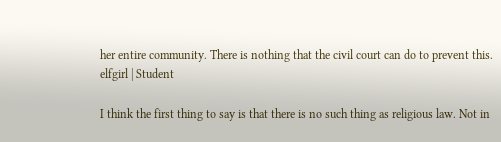her entire community. There is nothing that the civil court can do to prevent this.
elfgirl | Student

I think the first thing to say is that there is no such thing as religious law. Not in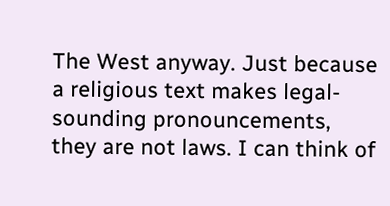The West anyway. Just because a religious text makes legal-sounding pronouncements, they are not laws. I can think of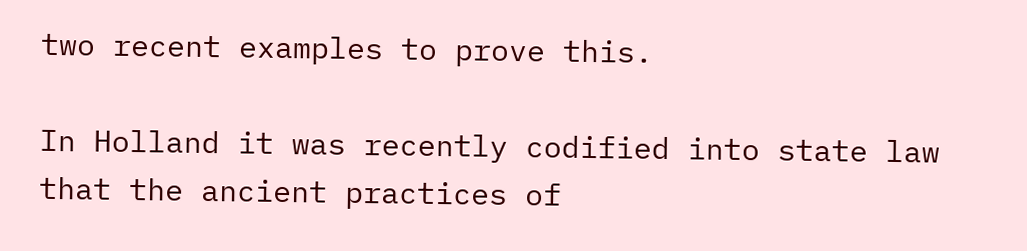two recent examples to prove this.

In Holland it was recently codified into state law that the ancient practices of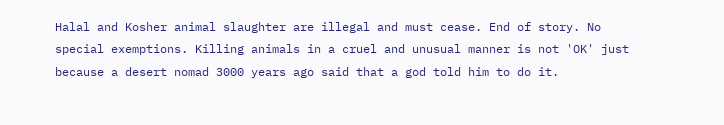Halal and Kosher animal slaughter are illegal and must cease. End of story. No special exemptions. Killing animals in a cruel and unusual manner is not 'OK' just because a desert nomad 3000 years ago said that a god told him to do it.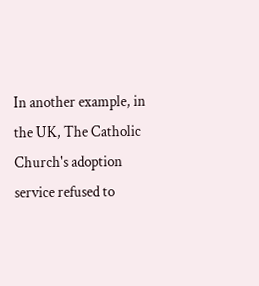In another example, in the UK, The Catholic Church's adoption service refused to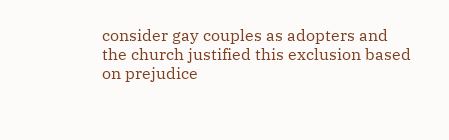consider gay couples as adopters and the church justified this exclusion based on prejudice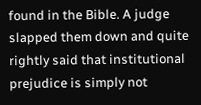found in the Bible. A judge slapped them down and quite rightly said that institutional prejudice is simply not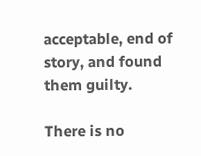acceptable, end of story, and found them guilty.

There is no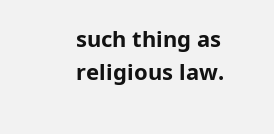such thing as religious law.